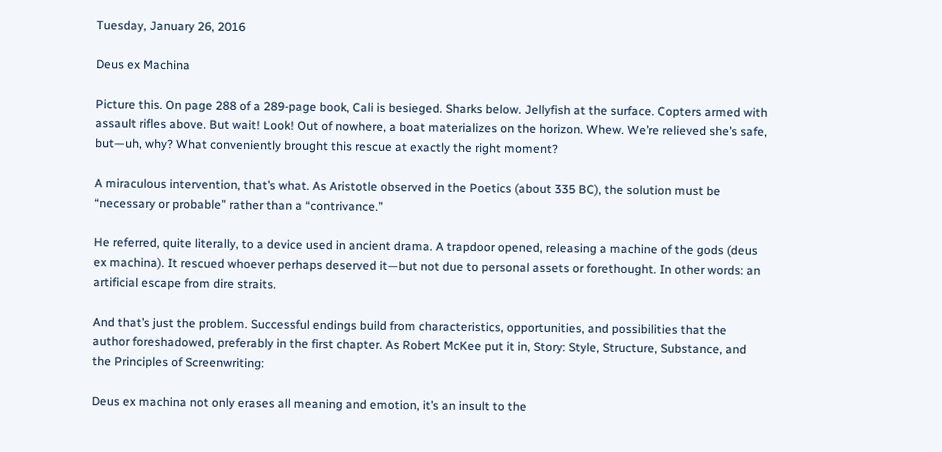Tuesday, January 26, 2016

Deus ex Machina

Picture this. On page 288 of a 289-page book, Cali is besieged. Sharks below. Jellyfish at the surface. Copters armed with assault rifles above. But wait! Look! Out of nowhere, a boat materializes on the horizon. Whew. We’re relieved she’s safe, but—uh, why? What conveniently brought this rescue at exactly the right moment?

A miraculous intervention, that’s what. As Aristotle observed in the Poetics (about 335 BC), the solution must be “necessary or probable” rather than a “contrivance.”

He referred, quite literally, to a device used in ancient drama. A trapdoor opened, releasing a machine of the gods (deus ex machina). It rescued whoever perhaps deserved it—but not due to personal assets or forethought. In other words: an artificial escape from dire straits.

And that’s just the problem. Successful endings build from characteristics, opportunities, and possibilities that the author foreshadowed, preferably in the first chapter. As Robert McKee put it in, Story: Style, Structure, Substance, and the Principles of Screenwriting:

Deus ex machina not only erases all meaning and emotion, it’s an insult to the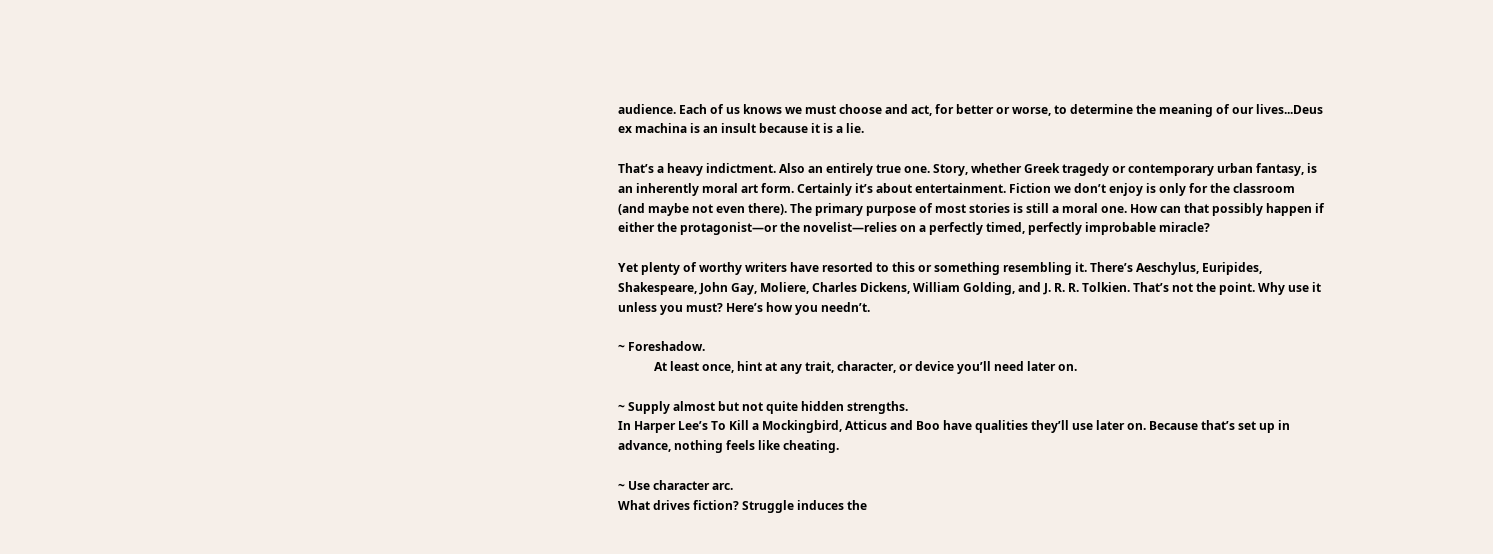audience. Each of us knows we must choose and act, for better or worse, to determine the meaning of our lives...Deus ex machina is an insult because it is a lie.

That’s a heavy indictment. Also an entirely true one. Story, whether Greek tragedy or contemporary urban fantasy, is an inherently moral art form. Certainly it’s about entertainment. Fiction we don’t enjoy is only for the classroom (and maybe not even there). The primary purpose of most stories is still a moral one. How can that possibly happen if either the protagonist—or the novelist—relies on a perfectly timed, perfectly improbable miracle?

Yet plenty of worthy writers have resorted to this or something resembling it. There’s Aeschylus, Euripides, Shakespeare, John Gay, Moliere, Charles Dickens, William Golding, and J. R. R. Tolkien. That’s not the point. Why use it unless you must? Here’s how you needn’t.

~ Foreshadow.
            At least once, hint at any trait, character, or device you’ll need later on.

~ Supply almost but not quite hidden strengths.
In Harper Lee’s To Kill a Mockingbird, Atticus and Boo have qualities they’ll use later on. Because that’s set up in advance, nothing feels like cheating.

~ Use character arc.
What drives fiction? Struggle induces the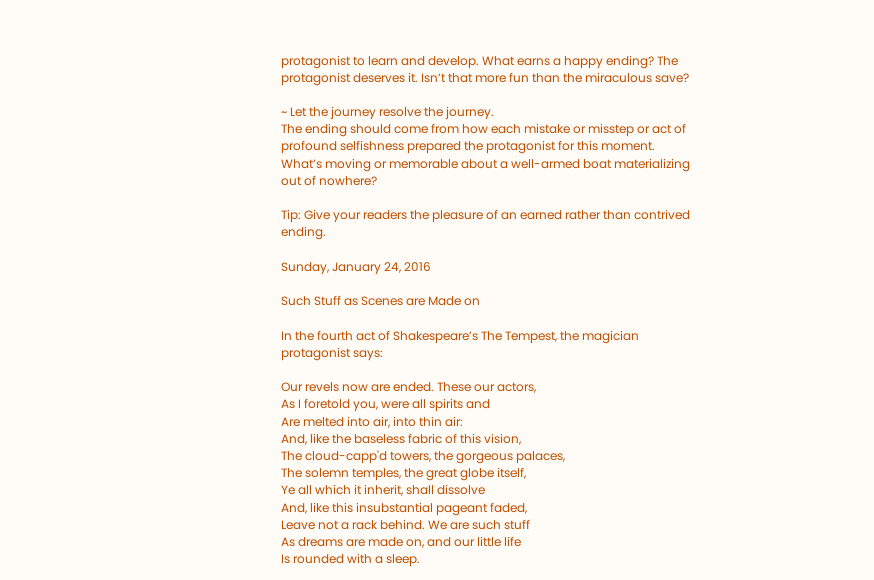protagonist to learn and develop. What earns a happy ending? The protagonist deserves it. Isn’t that more fun than the miraculous save?

~ Let the journey resolve the journey.
The ending should come from how each mistake or misstep or act of profound selfishness prepared the protagonist for this moment. What’s moving or memorable about a well-armed boat materializing out of nowhere?

Tip: Give your readers the pleasure of an earned rather than contrived ending.

Sunday, January 24, 2016

Such Stuff as Scenes are Made on

In the fourth act of Shakespeare’s The Tempest, the magician protagonist says:

Our revels now are ended. These our actors,
As I foretold you, were all spirits and
Are melted into air, into thin air:
And, like the baseless fabric of this vision,
The cloud-capp'd towers, the gorgeous palaces,
The solemn temples, the great globe itself,
Ye all which it inherit, shall dissolve
And, like this insubstantial pageant faded,
Leave not a rack behind. We are such stuff
As dreams are made on, and our little life
Is rounded with a sleep.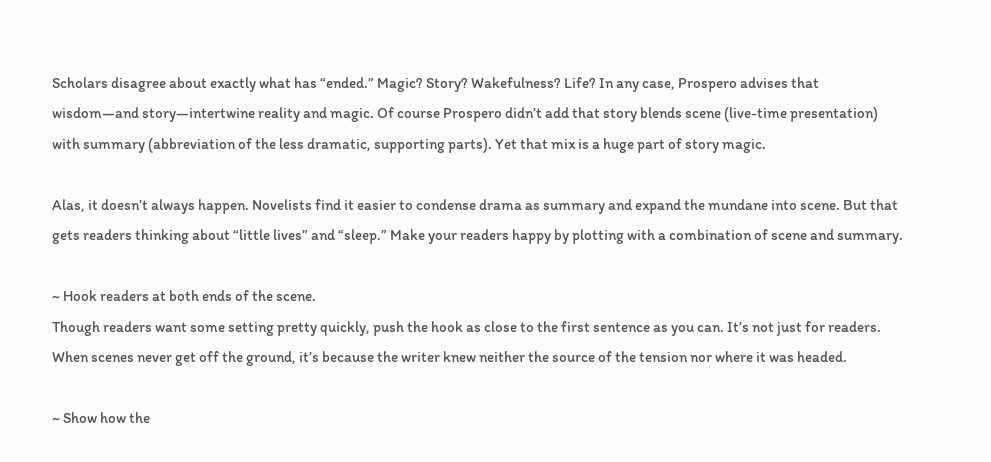Scholars disagree about exactly what has “ended.” Magic? Story? Wakefulness? Life? In any case, Prospero advises that wisdom—and story—intertwine reality and magic. Of course Prospero didn’t add that story blends scene (live-time presentation) with summary (abbreviation of the less dramatic, supporting parts). Yet that mix is a huge part of story magic.

Alas, it doesn’t always happen. Novelists find it easier to condense drama as summary and expand the mundane into scene. But that gets readers thinking about “little lives” and “sleep.” Make your readers happy by plotting with a combination of scene and summary.

~ Hook readers at both ends of the scene.
Though readers want some setting pretty quickly, push the hook as close to the first sentence as you can. It’s not just for readers. When scenes never get off the ground, it’s because the writer knew neither the source of the tension nor where it was headed.

~ Show how the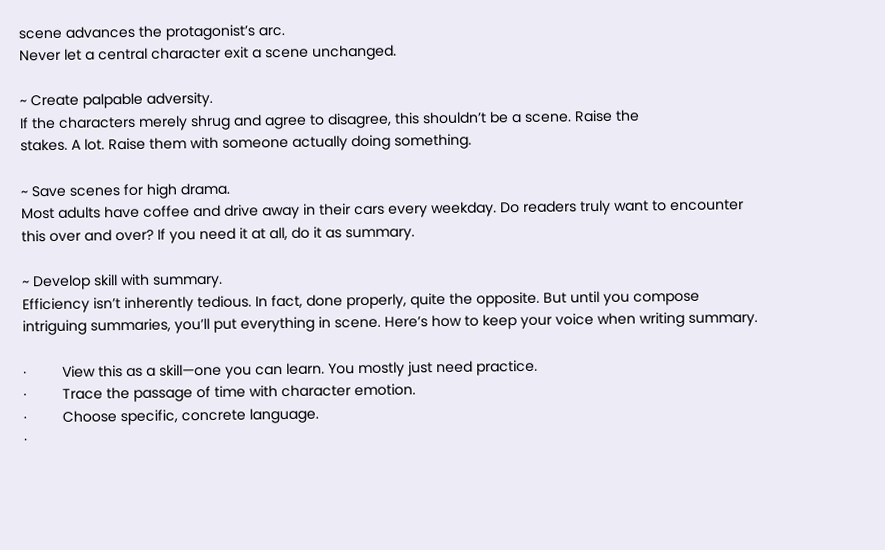scene advances the protagonist’s arc.
Never let a central character exit a scene unchanged.

~ Create palpable adversity.
If the characters merely shrug and agree to disagree, this shouldn’t be a scene. Raise the
stakes. A lot. Raise them with someone actually doing something.

~ Save scenes for high drama.
Most adults have coffee and drive away in their cars every weekday. Do readers truly want to encounter this over and over? If you need it at all, do it as summary.

~ Develop skill with summary.
Efficiency isn’t inherently tedious. In fact, done properly, quite the opposite. But until you compose intriguing summaries, you’ll put everything in scene. Here’s how to keep your voice when writing summary.

·         View this as a skill—one you can learn. You mostly just need practice.
·         Trace the passage of time with character emotion.
·         Choose specific, concrete language.
·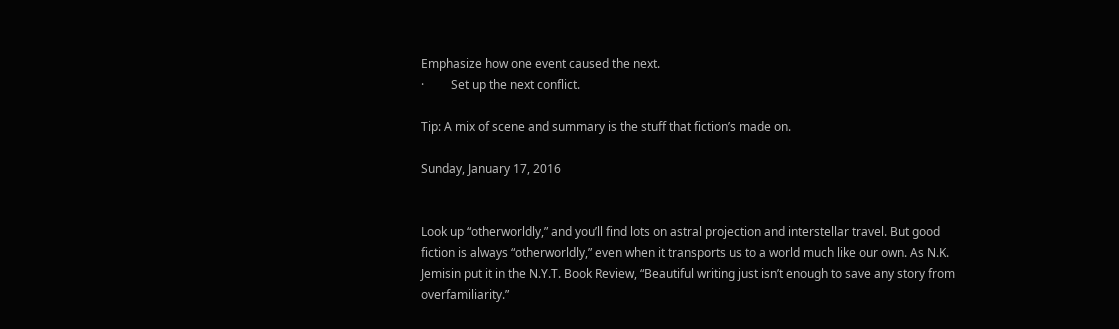Emphasize how one event caused the next.
·         Set up the next conflict.

Tip: A mix of scene and summary is the stuff that fiction’s made on.

Sunday, January 17, 2016


Look up “otherworldly,” and you’ll find lots on astral projection and interstellar travel. But good fiction is always “otherworldly,” even when it transports us to a world much like our own. As N.K. Jemisin put it in the N.Y.T. Book Review, “Beautiful writing just isn’t enough to save any story from overfamiliarity.”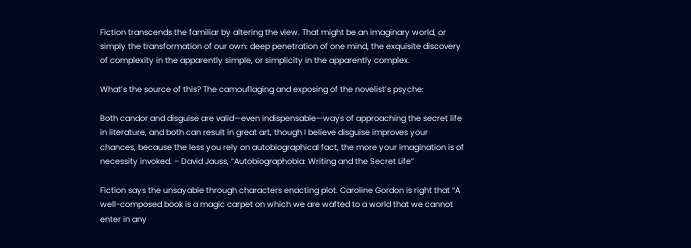Fiction transcends the familiar by altering the view. That might be an imaginary world, or simply the transformation of our own: deep penetration of one mind, the exquisite discovery of complexity in the apparently simple, or simplicity in the apparently complex.

What’s the source of this? The camouflaging and exposing of the novelist’s psyche:

Both candor and disguise are valid—even indispensable—ways of approaching the secret life in literature, and both can result in great art, though I believe disguise improves your chances, because the less you rely on autobiographical fact, the more your imagination is of necessity invoked. – David Jauss, “Autobiographobia: Writing and the Secret Life”

Fiction says the unsayable through characters enacting plot. Caroline Gordon is right that “A well-composed book is a magic carpet on which we are wafted to a world that we cannot enter in any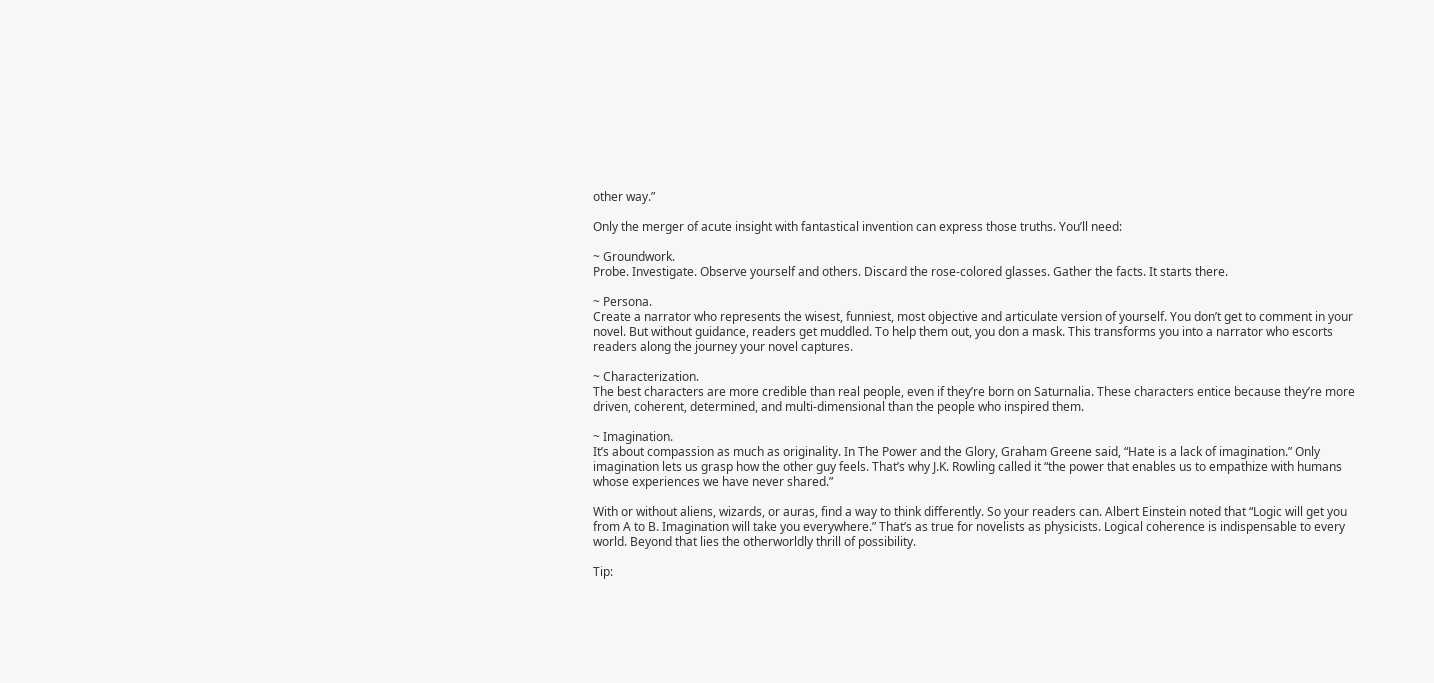other way.”

Only the merger of acute insight with fantastical invention can express those truths. You’ll need:

~ Groundwork.
Probe. Investigate. Observe yourself and others. Discard the rose-colored glasses. Gather the facts. It starts there.

~ Persona.
Create a narrator who represents the wisest, funniest, most objective and articulate version of yourself. You don’t get to comment in your novel. But without guidance, readers get muddled. To help them out, you don a mask. This transforms you into a narrator who escorts readers along the journey your novel captures.

~ Characterization.
The best characters are more credible than real people, even if they’re born on Saturnalia. These characters entice because they’re more driven, coherent, determined, and multi-dimensional than the people who inspired them.

~ Imagination.
It’s about compassion as much as originality. In The Power and the Glory, Graham Greene said, “Hate is a lack of imagination.” Only imagination lets us grasp how the other guy feels. That’s why J.K. Rowling called it “the power that enables us to empathize with humans whose experiences we have never shared.”

With or without aliens, wizards, or auras, find a way to think differently. So your readers can. Albert Einstein noted that “Logic will get you from A to B. Imagination will take you everywhere.” That’s as true for novelists as physicists. Logical coherence is indispensable to every world. Beyond that lies the otherworldly thrill of possibility.

Tip: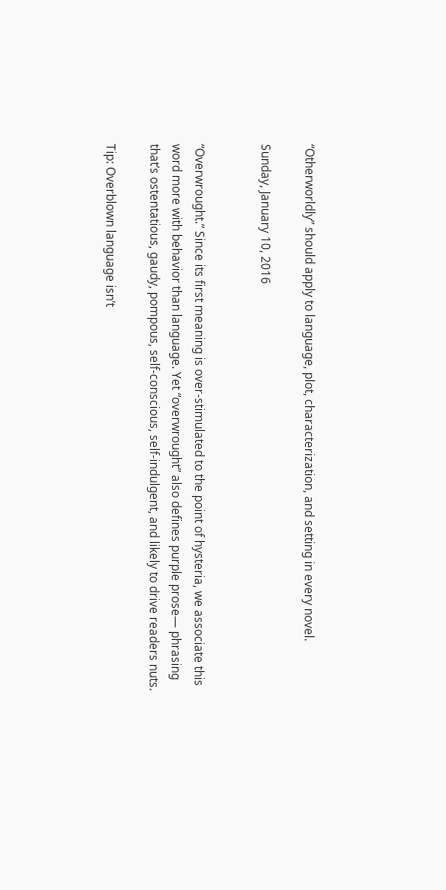“Otherworldly” should apply to language, plot, characterization, and setting in every novel.

Sunday, January 10, 2016


“Overwrought.” Since its first meaning is over-stimulated to the point of hysteria, we associate this word more with behavior than language. Yet “overwrought” also defines purple prose— phrasing that’s ostentatious, gaudy, pompous, self-conscious, self-indulgent, and likely to drive readers nuts.

Tip: Overblown language isn’t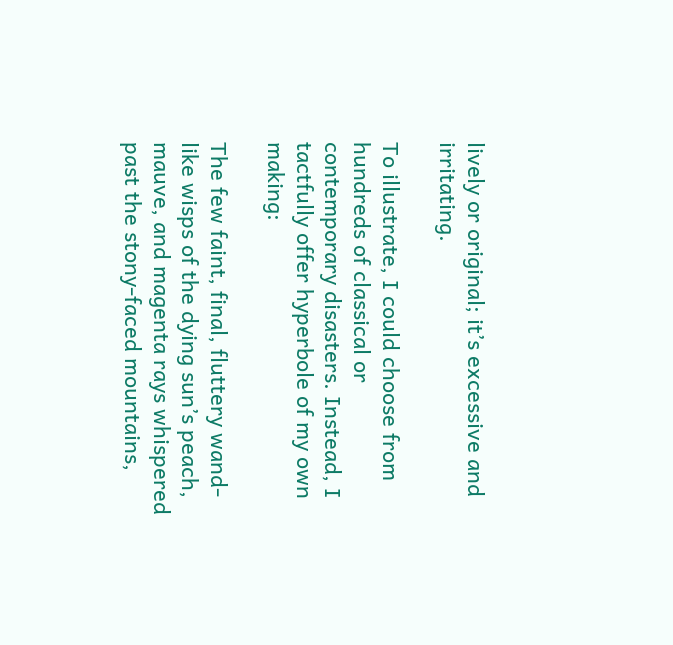lively or original; it’s excessive and irritating.

To illustrate, I could choose from hundreds of classical or contemporary disasters. Instead, I tactfully offer hyperbole of my own making:

The few faint, final, fluttery wand-like wisps of the dying sun’s peach, mauve, and magenta rays whispered past the stony-faced mountains,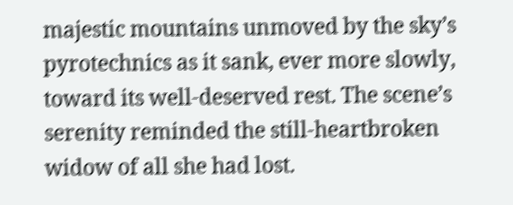majestic mountains unmoved by the sky’s pyrotechnics as it sank, ever more slowly, toward its well-deserved rest. The scene’s serenity reminded the still-heartbroken widow of all she had lost.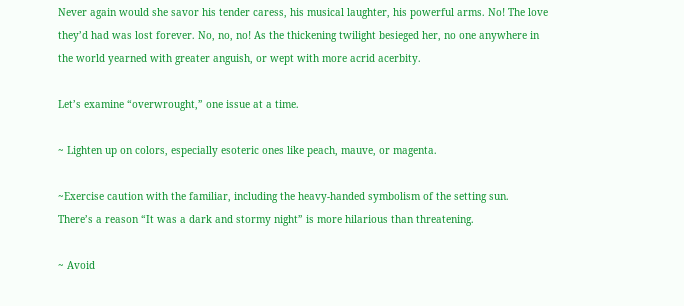Never again would she savor his tender caress, his musical laughter, his powerful arms. No! The love they’d had was lost forever. No, no, no! As the thickening twilight besieged her, no one anywhere in the world yearned with greater anguish, or wept with more acrid acerbity.

Let’s examine “overwrought,” one issue at a time.

~ Lighten up on colors, especially esoteric ones like peach, mauve, or magenta.

~Exercise caution with the familiar, including the heavy-handed symbolism of the setting sun.
There’s a reason “It was a dark and stormy night” is more hilarious than threatening.

~ Avoid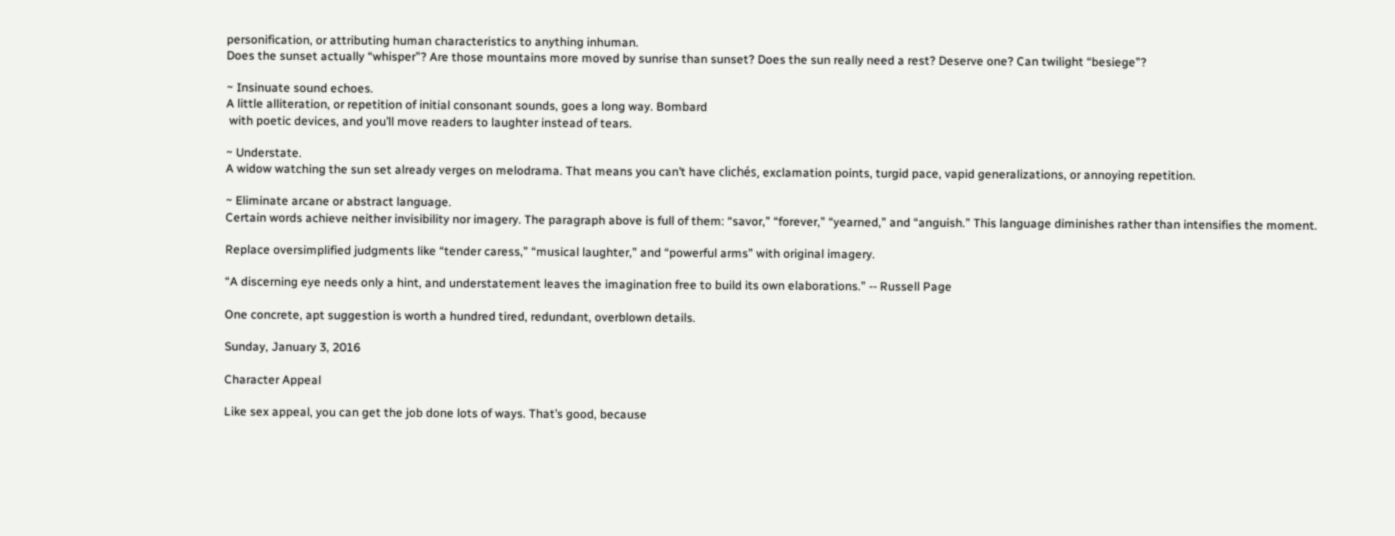personification, or attributing human characteristics to anything inhuman.
Does the sunset actually “whisper”? Are those mountains more moved by sunrise than sunset? Does the sun really need a rest? Deserve one? Can twilight “besiege”?

~ Insinuate sound echoes.
A little alliteration, or repetition of initial consonant sounds, goes a long way. Bombard
 with poetic devices, and you’ll move readers to laughter instead of tears.

~ Understate.
A widow watching the sun set already verges on melodrama. That means you can’t have clichés, exclamation points, turgid pace, vapid generalizations, or annoying repetition.

~ Eliminate arcane or abstract language.
Certain words achieve neither invisibility nor imagery. The paragraph above is full of them: “savor,” “forever,” “yearned,” and “anguish.” This language diminishes rather than intensifies the moment.

Replace oversimplified judgments like “tender caress,” “musical laughter,” and “powerful arms” with original imagery.

“A discerning eye needs only a hint, and understatement leaves the imagination free to build its own elaborations.” -- Russell Page

One concrete, apt suggestion is worth a hundred tired, redundant, overblown details.

Sunday, January 3, 2016

Character Appeal

Like sex appeal, you can get the job done lots of ways. That’s good, because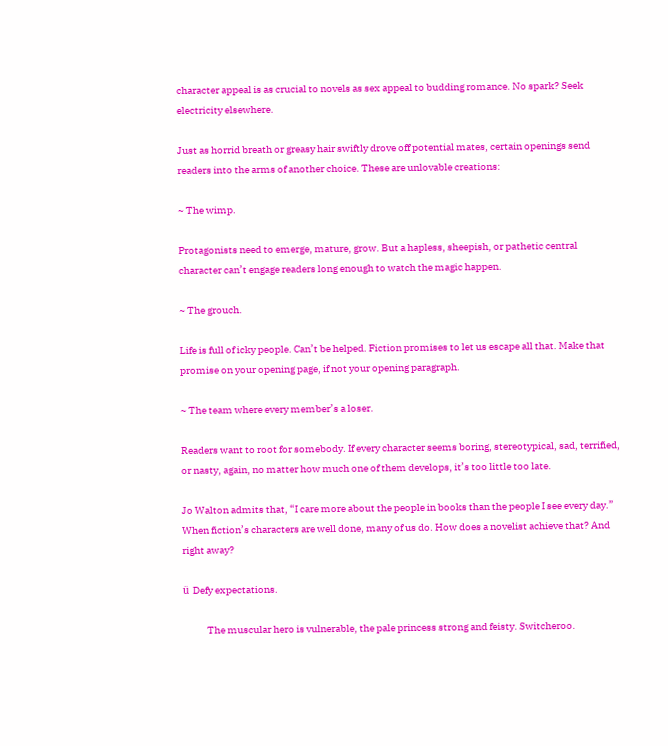character appeal is as crucial to novels as sex appeal to budding romance. No spark? Seek electricity elsewhere.

Just as horrid breath or greasy hair swiftly drove off potential mates, certain openings send readers into the arms of another choice. These are unlovable creations:

~ The wimp.

Protagonists need to emerge, mature, grow. But a hapless, sheepish, or pathetic central character can’t engage readers long enough to watch the magic happen.

~ The grouch.

Life is full of icky people. Can’t be helped. Fiction promises to let us escape all that. Make that promise on your opening page, if not your opening paragraph.

~ The team where every member’s a loser.

Readers want to root for somebody. If every character seems boring, stereotypical, sad, terrified, or nasty, again, no matter how much one of them develops, it’s too little too late.

Jo Walton admits that, “I care more about the people in books than the people I see every day.” When fiction’s characters are well done, many of us do. How does a novelist achieve that? And right away?

ü  Defy expectations.

            The muscular hero is vulnerable, the pale princess strong and feisty. Switcheroo.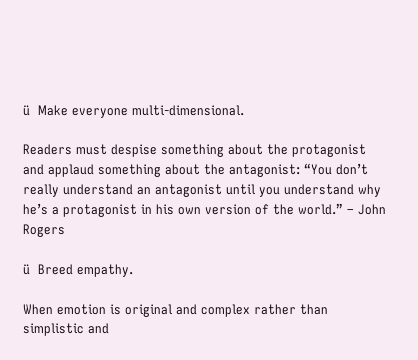ü  Make everyone multi-dimensional.

Readers must despise something about the protagonist and applaud something about the antagonist: “You don’t really understand an antagonist until you understand why he’s a protagonist in his own version of the world.” – John Rogers

ü  Breed empathy.

When emotion is original and complex rather than simplistic and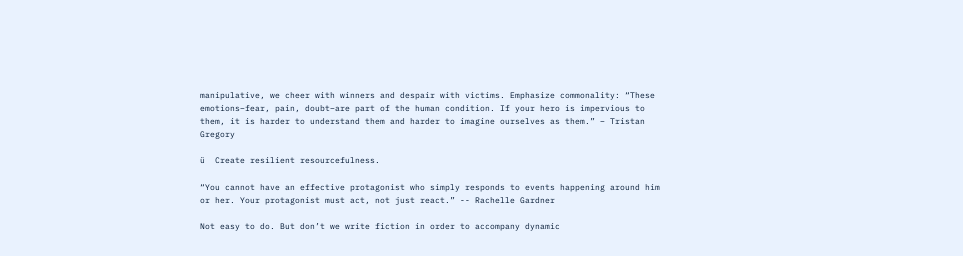manipulative, we cheer with winners and despair with victims. Emphasize commonality: “These emotions–fear, pain, doubt–are part of the human condition. If your hero is impervious to them, it is harder to understand them and harder to imagine ourselves as them.” – Tristan Gregory

ü  Create resilient resourcefulness.

“You cannot have an effective protagonist who simply responds to events happening around him or her. Your protagonist must act, not just react.” -- Rachelle Gardner

Not easy to do. But don’t we write fiction in order to accompany dynamic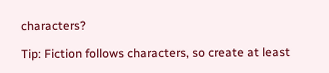characters?

Tip: Fiction follows characters, so create at least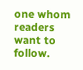one whom readers want to follow.